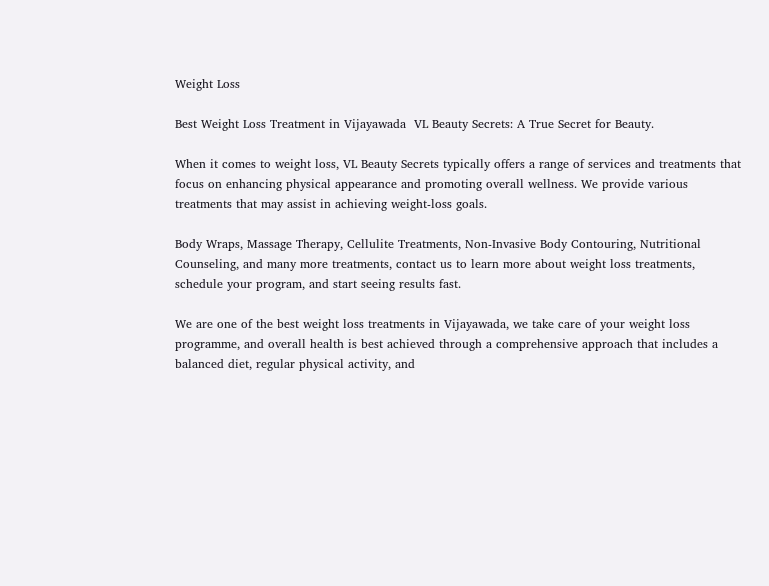Weight Loss

Best Weight Loss Treatment in Vijayawada  VL Beauty Secrets: A True Secret for Beauty.

When it comes to weight loss, VL Beauty Secrets typically offers a range of services and treatments that focus on enhancing physical appearance and promoting overall wellness. We provide various treatments that may assist in achieving weight-loss goals.

Body Wraps, Massage Therapy, Cellulite Treatments, Non-Invasive Body Contouring, Nutritional Counseling, and many more treatments, contact us to learn more about weight loss treatments, schedule your program, and start seeing results fast.

We are one of the best weight loss treatments in Vijayawada, we take care of your weight loss programme, and overall health is best achieved through a comprehensive approach that includes a balanced diet, regular physical activity, and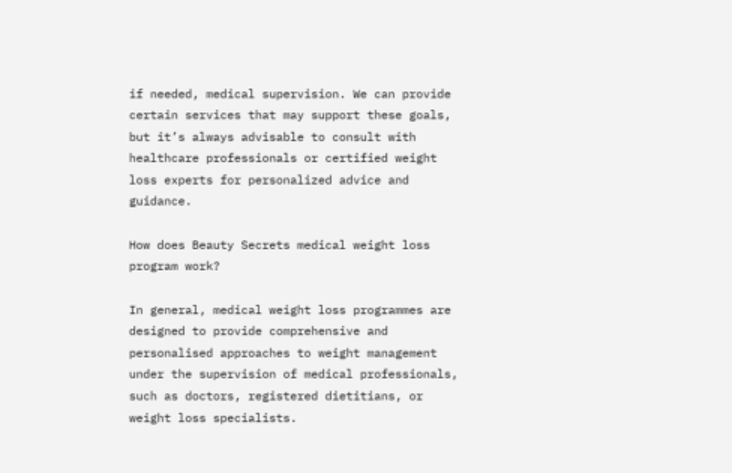if needed, medical supervision. We can provide certain services that may support these goals, but it’s always advisable to consult with healthcare professionals or certified weight loss experts for personalized advice and guidance.

How does Beauty Secrets medical weight loss program work?

In general, medical weight loss programmes are designed to provide comprehensive and personalised approaches to weight management under the supervision of medical professionals, such as doctors, registered dietitians, or weight loss specialists.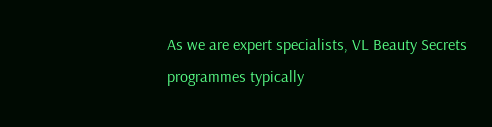As we are expert specialists, VL Beauty Secrets programmes typically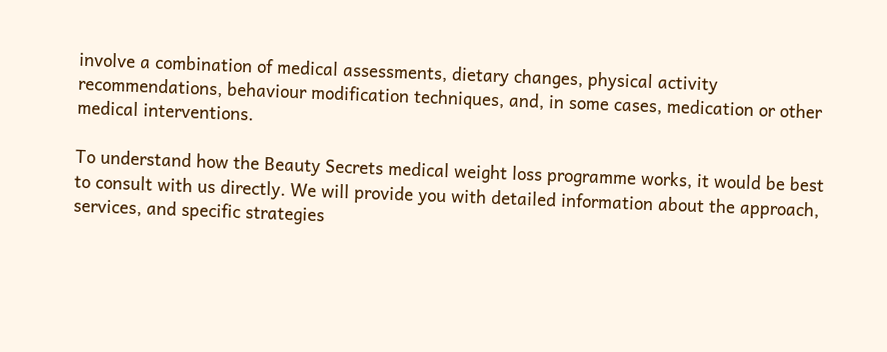involve a combination of medical assessments, dietary changes, physical activity recommendations, behaviour modification techniques, and, in some cases, medication or other medical interventions.

To understand how the Beauty Secrets medical weight loss programme works, it would be best to consult with us directly. We will provide you with detailed information about the approach, services, and specific strategies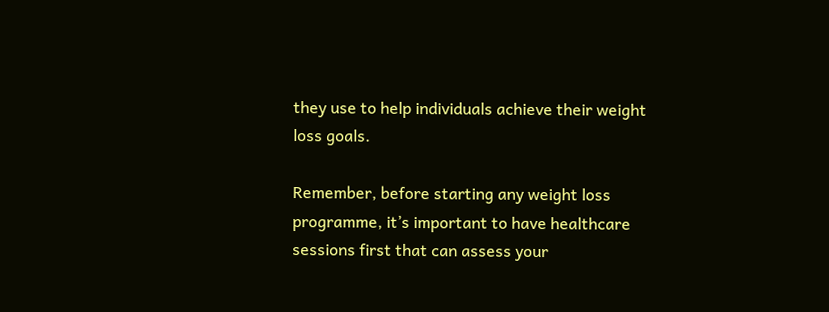they use to help individuals achieve their weight loss goals.

Remember, before starting any weight loss programme, it’s important to have healthcare sessions first that can assess your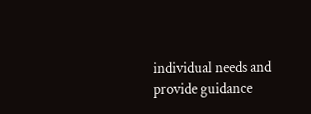individual needs and provide guidance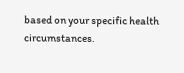based on your specific health circumstances.